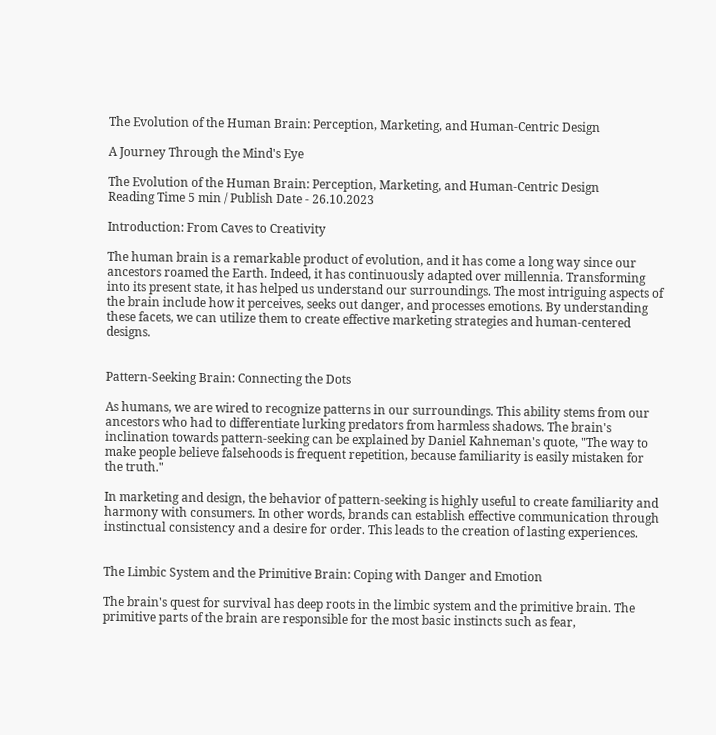The Evolution of the Human Brain: Perception, Marketing, and Human-Centric Design

A Journey Through the Mind's Eye

The Evolution of the Human Brain: Perception, Marketing, and Human-Centric Design
Reading Time 5 min / Publish Date - 26.10.2023

Introduction: From Caves to Creativity

The human brain is a remarkable product of evolution, and it has come a long way since our ancestors roamed the Earth. Indeed, it has continuously adapted over millennia. Transforming into its present state, it has helped us understand our surroundings. The most intriguing aspects of the brain include how it perceives, seeks out danger, and processes emotions. By understanding these facets, we can utilize them to create effective marketing strategies and human-centered designs.


Pattern-Seeking Brain: Connecting the Dots

As humans, we are wired to recognize patterns in our surroundings. This ability stems from our ancestors who had to differentiate lurking predators from harmless shadows. The brain's inclination towards pattern-seeking can be explained by Daniel Kahneman's quote, "The way to make people believe falsehoods is frequent repetition, because familiarity is easily mistaken for the truth."

In marketing and design, the behavior of pattern-seeking is highly useful to create familiarity and harmony with consumers. In other words, brands can establish effective communication through instinctual consistency and a desire for order. This leads to the creation of lasting experiences.


The Limbic System and the Primitive Brain: Coping with Danger and Emotion

The brain's quest for survival has deep roots in the limbic system and the primitive brain. The primitive parts of the brain are responsible for the most basic instincts such as fear,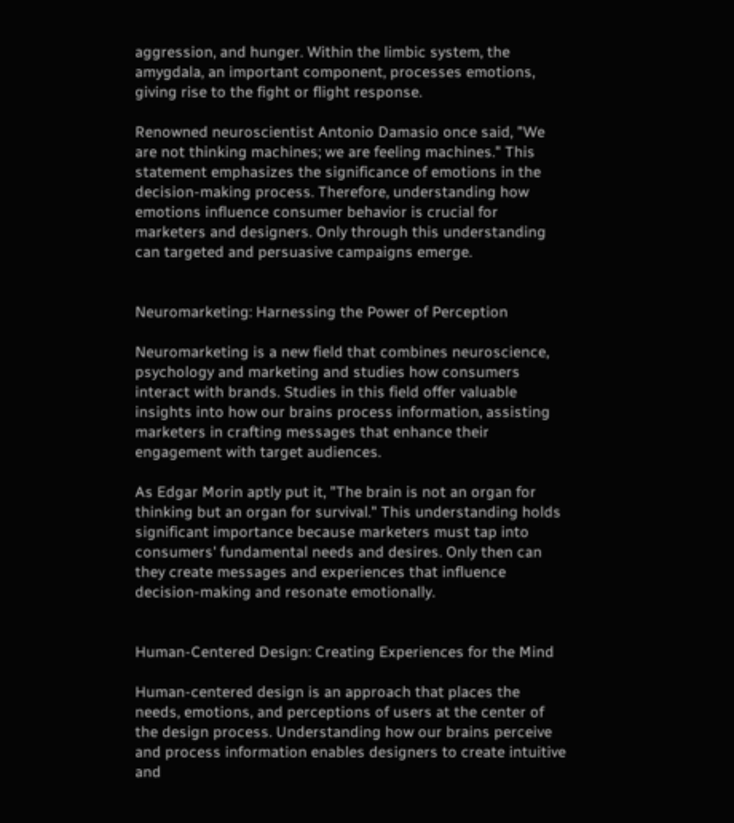aggression, and hunger. Within the limbic system, the amygdala, an important component, processes emotions, giving rise to the fight or flight response.

Renowned neuroscientist Antonio Damasio once said, "We are not thinking machines; we are feeling machines." This statement emphasizes the significance of emotions in the decision-making process. Therefore, understanding how emotions influence consumer behavior is crucial for marketers and designers. Only through this understanding can targeted and persuasive campaigns emerge.


Neuromarketing: Harnessing the Power of Perception

Neuromarketing is a new field that combines neuroscience, psychology and marketing and studies how consumers interact with brands. Studies in this field offer valuable insights into how our brains process information, assisting marketers in crafting messages that enhance their engagement with target audiences.

As Edgar Morin aptly put it, "The brain is not an organ for thinking but an organ for survival." This understanding holds significant importance because marketers must tap into consumers' fundamental needs and desires. Only then can they create messages and experiences that influence decision-making and resonate emotionally.


Human-Centered Design: Creating Experiences for the Mind

Human-centered design is an approach that places the needs, emotions, and perceptions of users at the center of the design process. Understanding how our brains perceive and process information enables designers to create intuitive and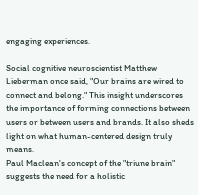engaging experiences.

Social cognitive neuroscientist Matthew Lieberman once said, "Our brains are wired to connect and belong." This insight underscores the importance of forming connections between users or between users and brands. It also sheds light on what human-centered design truly means.
Paul Maclean's concept of the "triune brain" suggests the need for a holistic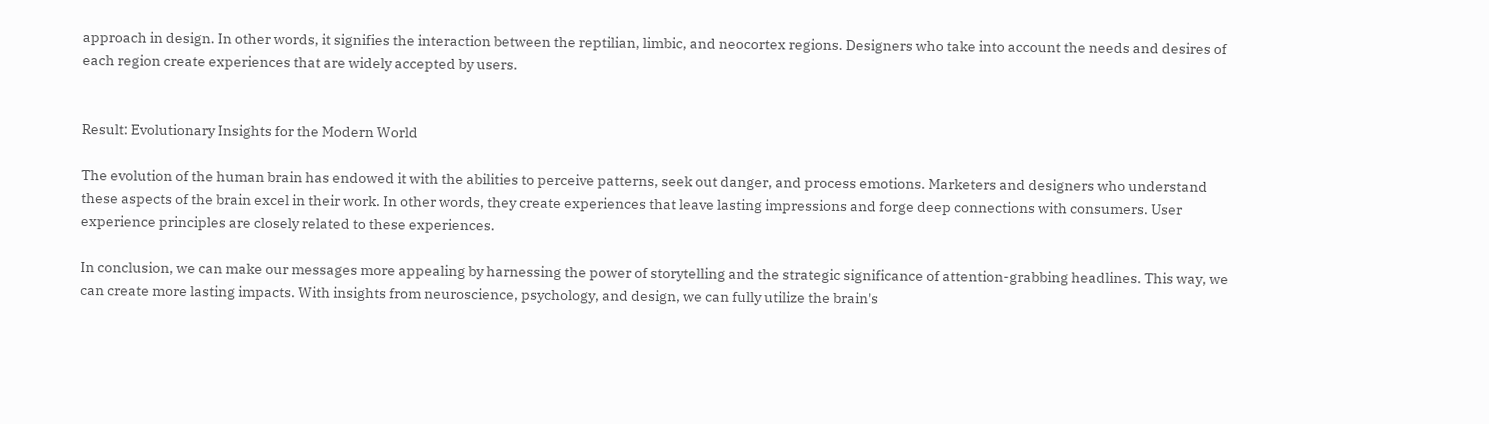approach in design. In other words, it signifies the interaction between the reptilian, limbic, and neocortex regions. Designers who take into account the needs and desires of each region create experiences that are widely accepted by users.


Result: Evolutionary Insights for the Modern World

The evolution of the human brain has endowed it with the abilities to perceive patterns, seek out danger, and process emotions. Marketers and designers who understand these aspects of the brain excel in their work. In other words, they create experiences that leave lasting impressions and forge deep connections with consumers. User experience principles are closely related to these experiences.

In conclusion, we can make our messages more appealing by harnessing the power of storytelling and the strategic significance of attention-grabbing headlines. This way, we can create more lasting impacts. With insights from neuroscience, psychology, and design, we can fully utilize the brain's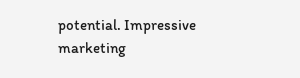potential. Impressive marketing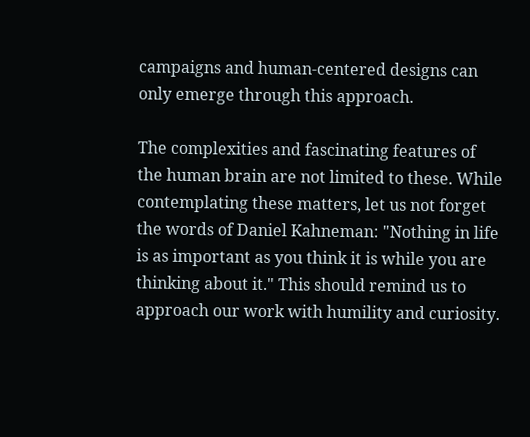campaigns and human-centered designs can only emerge through this approach.

The complexities and fascinating features of the human brain are not limited to these. While contemplating these matters, let us not forget the words of Daniel Kahneman: "Nothing in life is as important as you think it is while you are thinking about it." This should remind us to approach our work with humility and curiosity.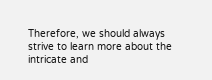Therefore, we should always strive to learn more about the intricate and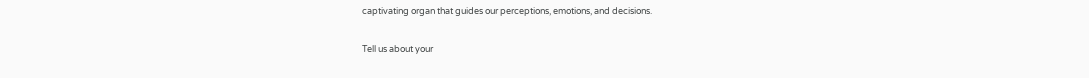captivating organ that guides our perceptions, emotions, and decisions.

Tell us about your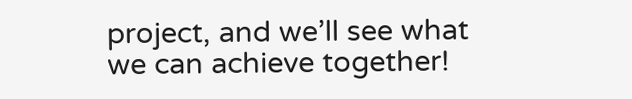project, and we’ll see what we can achieve together!